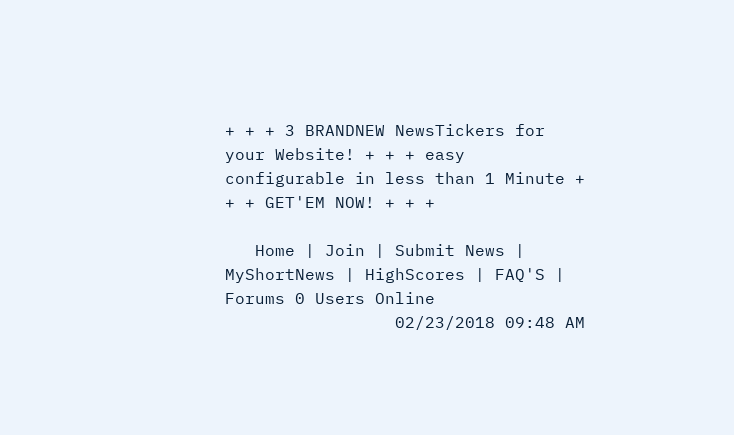+ + + 3 BRANDNEW NewsTickers for your Website! + + + easy configurable in less than 1 Minute + + + GET'EM NOW! + + +

   Home | Join | Submit News | MyShortNews | HighScores | FAQ'S | Forums 0 Users Online
                 02/23/2018 09:48 AM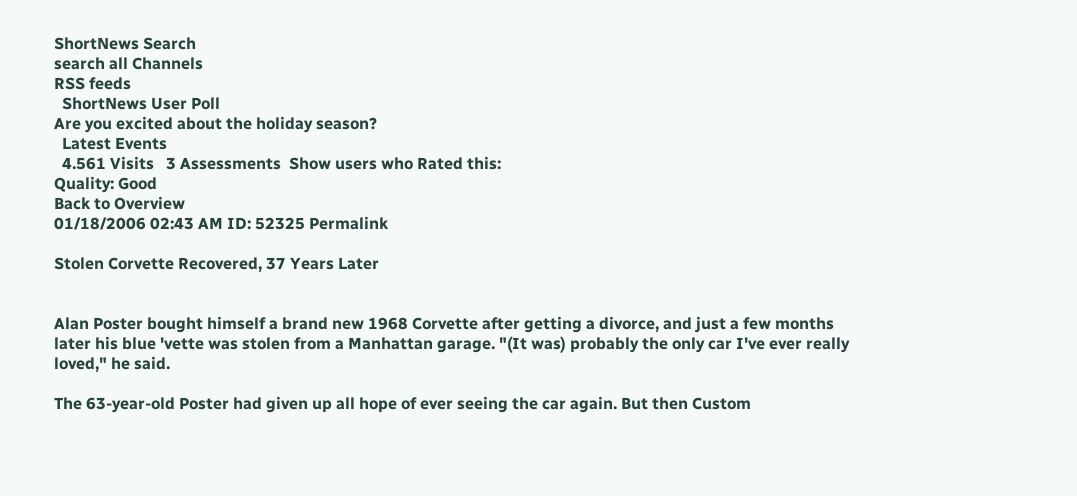ShortNews Search
search all Channels
RSS feeds
  ShortNews User Poll
Are you excited about the holiday season?
  Latest Events
  4.561 Visits   3 Assessments  Show users who Rated this:
Quality: Good
Back to Overview
01/18/2006 02:43 AM ID: 52325 Permalink

Stolen Corvette Recovered, 37 Years Later


Alan Poster bought himself a brand new 1968 Corvette after getting a divorce, and just a few months later his blue 'vette was stolen from a Manhattan garage. "(It was) probably the only car I've ever really loved," he said.

The 63-year-old Poster had given up all hope of ever seeing the car again. But then Custom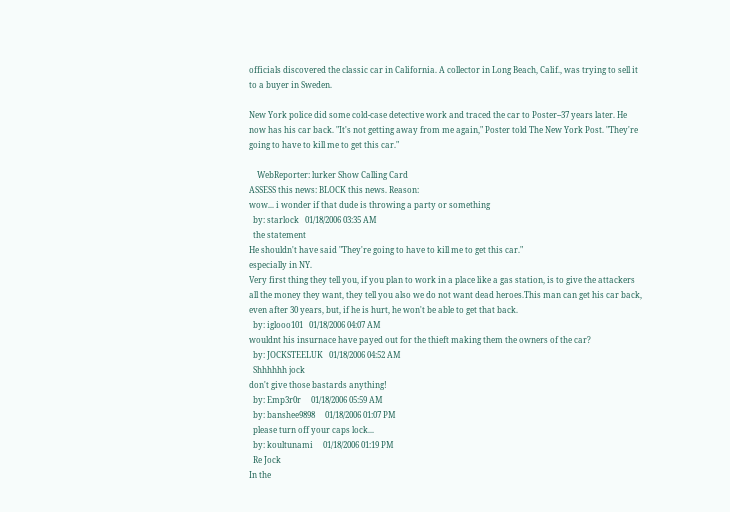officials discovered the classic car in California. A collector in Long Beach, Calif., was trying to sell it to a buyer in Sweden.

New York police did some cold-case detective work and traced the car to Poster--37 years later. He now has his car back. "It's not getting away from me again," Poster told The New York Post. "They're going to have to kill me to get this car."

    WebReporter: lurker Show Calling Card
ASSESS this news: BLOCK this news. Reason:
wow... i wonder if that dude is throwing a party or something
  by: starlock   01/18/2006 03:35 AM
  the statement
He shouldn't have said "They're going to have to kill me to get this car."
especially in NY.
Very first thing they tell you, if you plan to work in a place like a gas station, is to give the attackers all the money they want, they tell you also we do not want dead heroes.This man can get his car back, even after 30 years, but, if he is hurt, he won't be able to get that back.
  by: iglooo101   01/18/2006 04:07 AM
wouldnt his insurnace have payed out for the thieft making them the owners of the car?
  by: JOCKSTEELUK   01/18/2006 04:52 AM
  Shhhhhh jock
don't give those bastards anything!
  by: Emp3r0r     01/18/2006 05:59 AM
  by: banshee9898     01/18/2006 01:07 PM
  please turn off your caps lock...
  by: koultunami     01/18/2006 01:19 PM
  Re Jock
In the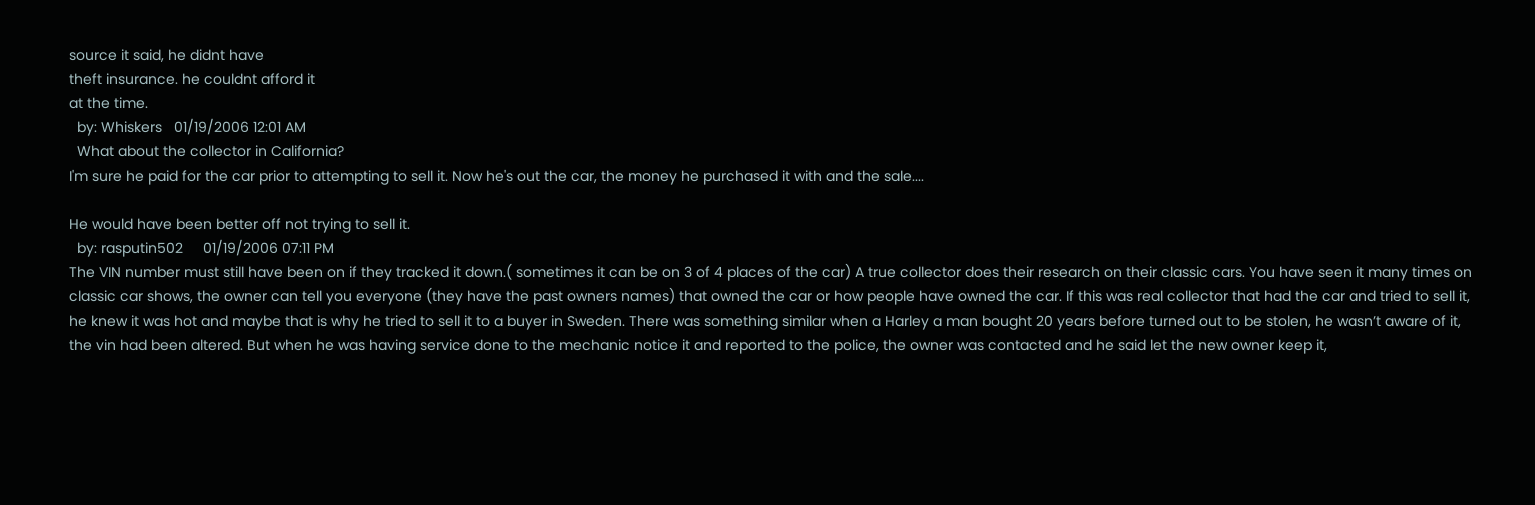source it said, he didnt have
theft insurance. he couldnt afford it
at the time.
  by: Whiskers   01/19/2006 12:01 AM
  What about the collector in California?
I'm sure he paid for the car prior to attempting to sell it. Now he's out the car, the money he purchased it with and the sale....

He would have been better off not trying to sell it.
  by: rasputin502     01/19/2006 07:11 PM
The VIN number must still have been on if they tracked it down.( sometimes it can be on 3 of 4 places of the car) A true collector does their research on their classic cars. You have seen it many times on classic car shows, the owner can tell you everyone (they have the past owners names) that owned the car or how people have owned the car. If this was real collector that had the car and tried to sell it, he knew it was hot and maybe that is why he tried to sell it to a buyer in Sweden. There was something similar when a Harley a man bought 20 years before turned out to be stolen, he wasn’t aware of it, the vin had been altered. But when he was having service done to the mechanic notice it and reported to the police, the owner was contacted and he said let the new owner keep it,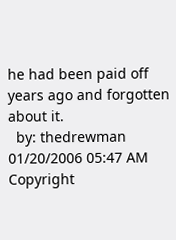he had been paid off years ago and forgotten about it.
  by: thedrewman   01/20/2006 05:47 AM
Copyright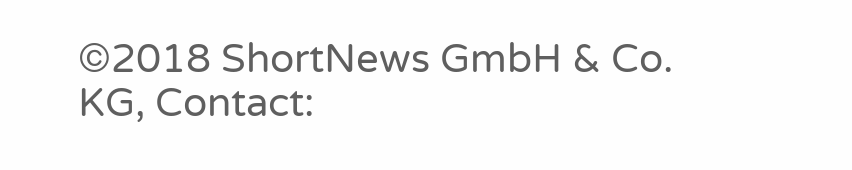©2018 ShortNews GmbH & Co. KG, Contact: